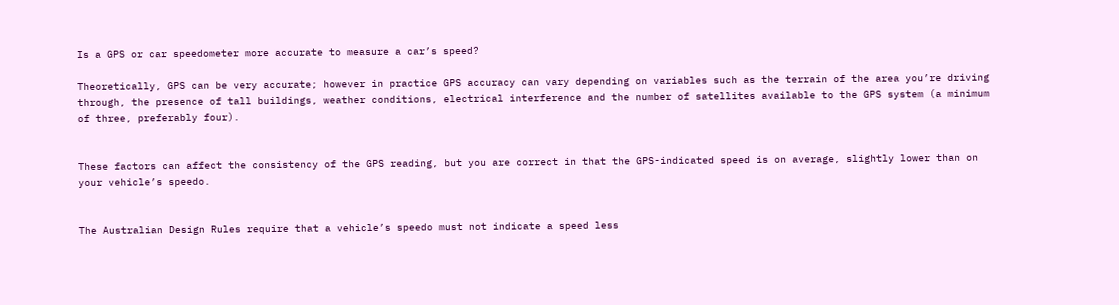Is a GPS or car speedometer more accurate to measure a car’s speed?

Theoretically, GPS can be very accurate; however in practice GPS accuracy can vary depending on variables such as the terrain of the area you’re driving through, the presence of tall buildings, weather conditions, electrical interference and the number of satellites available to the GPS system (a minimum of three, preferably four).


These factors can affect the consistency of the GPS reading, but you are correct in that the GPS-indicated speed is on average, slightly lower than on your vehicle’s speedo.


The Australian Design Rules require that a vehicle’s speedo must not indicate a speed less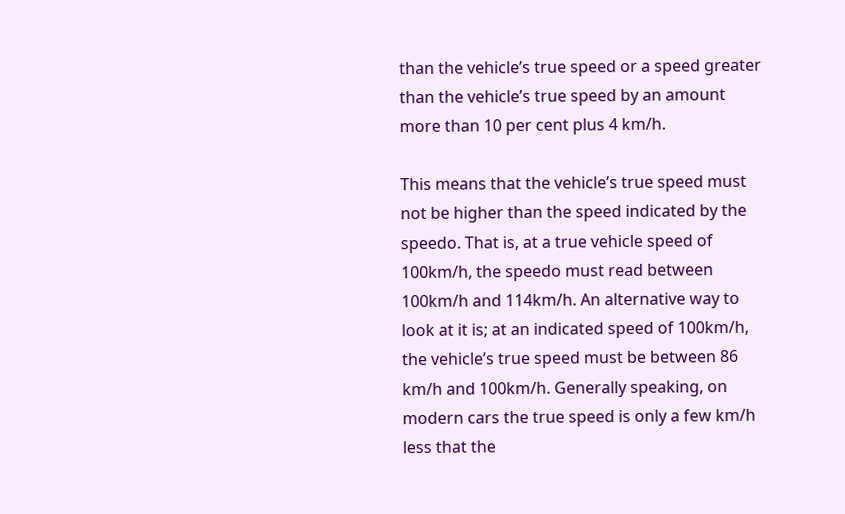than the vehicle’s true speed or a speed greater than the vehicle’s true speed by an amount more than 10 per cent plus 4 km/h.

This means that the vehicle’s true speed must not be higher than the speed indicated by the speedo. That is, at a true vehicle speed of 100km/h, the speedo must read between 100km/h and 114km/h. An alternative way to look at it is; at an indicated speed of 100km/h, the vehicle’s true speed must be between 86 km/h and 100km/h. Generally speaking, on modern cars the true speed is only a few km/h less that the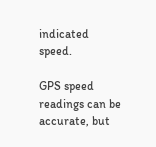indicated speed.

GPS speed readings can be accurate, but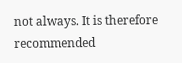not always. It is therefore recommended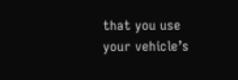that you use your vehicle’s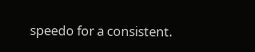speedo for a consistent.